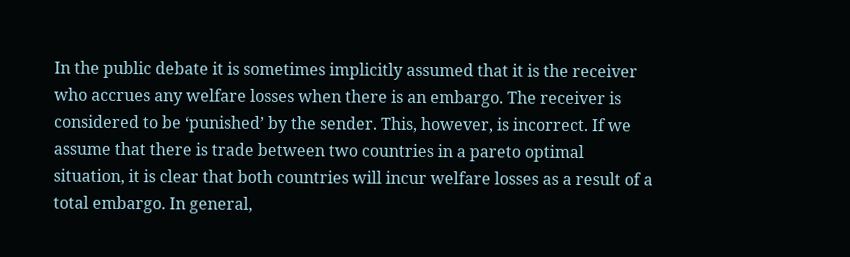In the public debate it is sometimes implicitly assumed that it is the receiver who accrues any welfare losses when there is an embargo. The receiver is considered to be ‘punished’ by the sender. This, however, is incorrect. If we assume that there is trade between two countries in a pareto optimal situation, it is clear that both countries will incur welfare losses as a result of a total embargo. In general,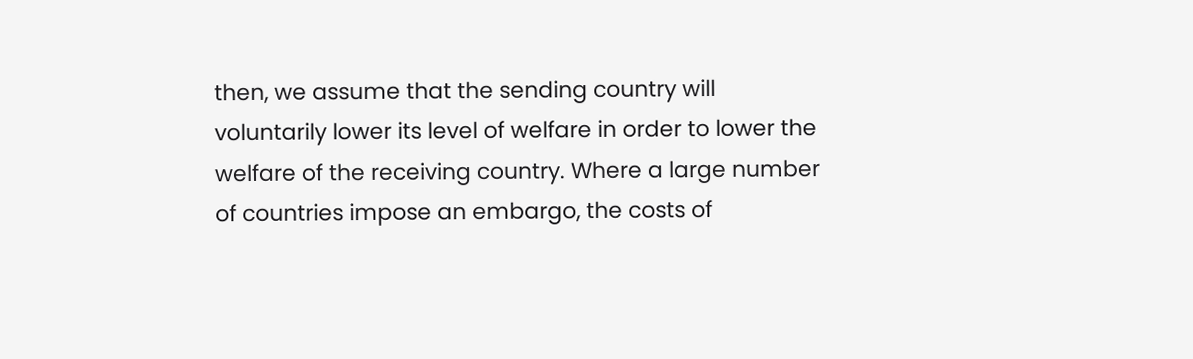then, we assume that the sending country will voluntarily lower its level of welfare in order to lower the welfare of the receiving country. Where a large number of countries impose an embargo, the costs of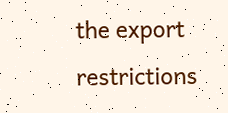the export restrictions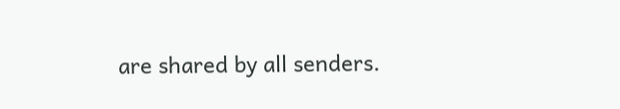are shared by all senders.